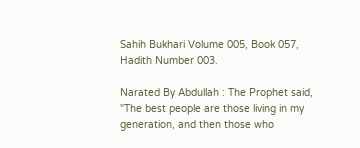Sahih Bukhari Volume 005, Book 057, Hadith Number 003.

Narated By Abdullah : The Prophet said, "The best people are those living in my generation, and then those who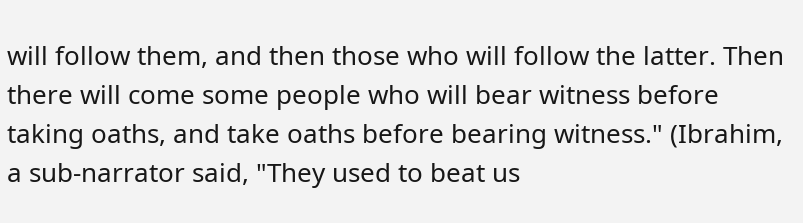will follow them, and then those who will follow the latter. Then there will come some people who will bear witness before taking oaths, and take oaths before bearing witness." (Ibrahim, a sub-narrator said, "They used to beat us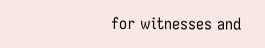for witnesses and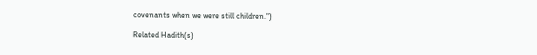covenants when we were still children.")

Related Hadith(s)